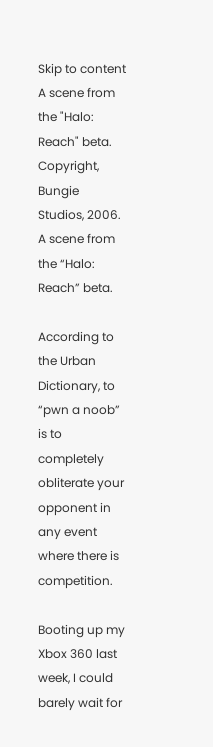Skip to content
A scene from the "Halo: Reach" beta.
Copyright, Bungie Studios, 2006.
A scene from the “Halo: Reach” beta.

According to the Urban Dictionary, to “pwn a noob” is to completely obliterate your opponent in any event where there is competition.

Booting up my Xbox 360 last week, I could barely wait for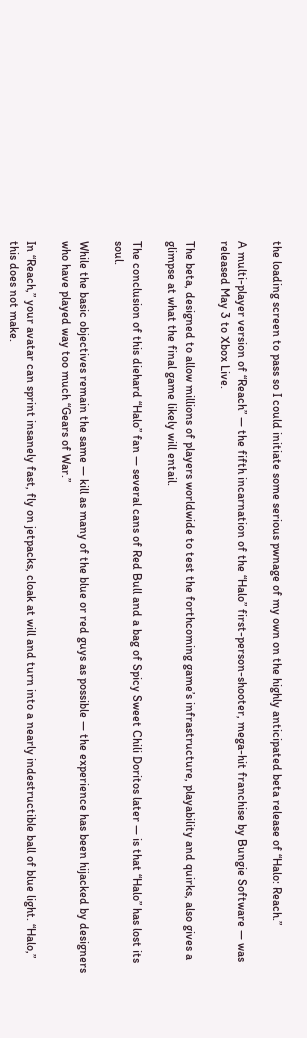the loading screen to pass so I could initiate some serious pwnage of my own on the highly anticipated beta release of “Halo: Reach.”

A multi-player version of “Reach” — the fifth incarnation of the “Halo” first-person-shooter, mega-hit franchise by Bungie Software — was released May 3 to Xbox Live.

The beta, designed to allow millions of players worldwide to test the forthcoming game’s infrastructure, playability and quirks, also gives a glimpse at what the final game likely will entail.

The conclusion of this diehard “Halo” fan — several cans of Red Bull and a bag of Spicy Sweet Chili Doritos later — is that “Halo” has lost its soul.

While the basic objectives remain the same — kill as many of the blue or red guys as possible — the experience has been hijacked by designers who have played way too much “Gears of War.”

In “Reach,” your avatar can sprint insanely fast, fly on jetpacks, cloak at will and turn into a nearly indestructible ball of blue light. “Halo,” this does not make.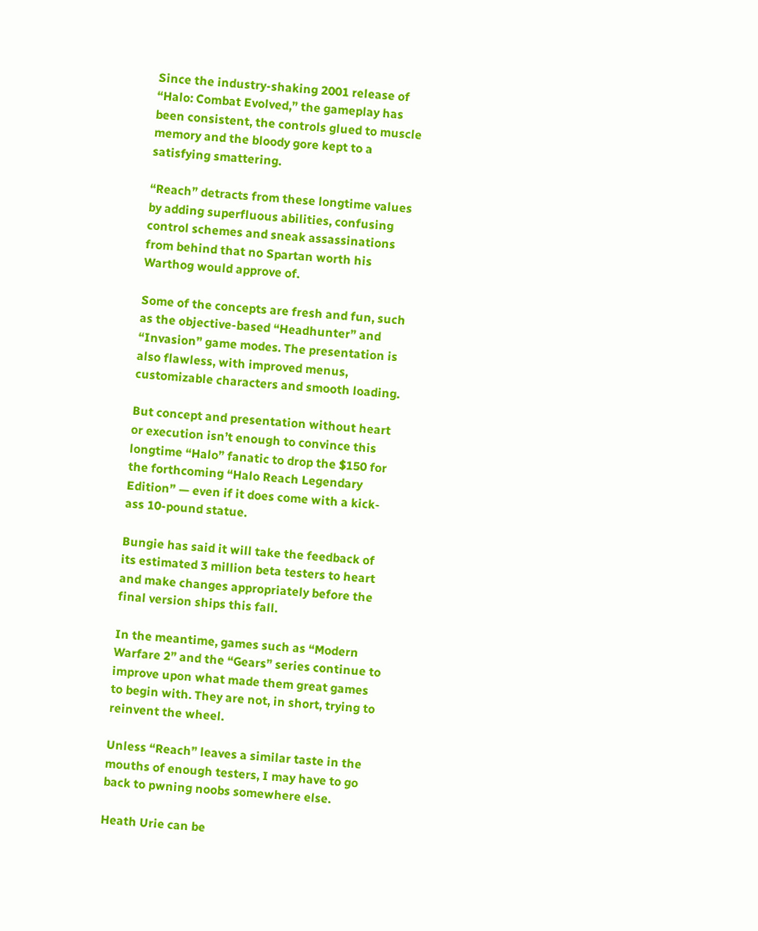Since the industry-shaking 2001 release of “Halo: Combat Evolved,” the gameplay has been consistent, the controls glued to muscle memory and the bloody gore kept to a satisfying smattering.

“Reach” detracts from these longtime values by adding superfluous abilities, confusing control schemes and sneak assassinations from behind that no Spartan worth his Warthog would approve of.

Some of the concepts are fresh and fun, such as the objective-based “Headhunter” and “Invasion” game modes. The presentation is also flawless, with improved menus, customizable characters and smooth loading.

But concept and presentation without heart or execution isn’t enough to convince this longtime “Halo” fanatic to drop the $150 for the forthcoming “Halo Reach Legendary Edition” — even if it does come with a kick-ass 10-pound statue.

Bungie has said it will take the feedback of its estimated 3 million beta testers to heart and make changes appropriately before the final version ships this fall.

In the meantime, games such as “Modern Warfare 2” and the “Gears” series continue to improve upon what made them great games to begin with. They are not, in short, trying to reinvent the wheel.

Unless “Reach” leaves a similar taste in the mouths of enough testers, I may have to go back to pwning noobs somewhere else.

Heath Urie can be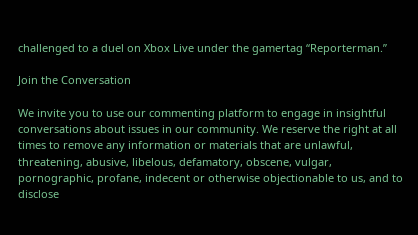challenged to a duel on Xbox Live under the gamertag “Reporterman.”

Join the Conversation

We invite you to use our commenting platform to engage in insightful conversations about issues in our community. We reserve the right at all times to remove any information or materials that are unlawful, threatening, abusive, libelous, defamatory, obscene, vulgar, pornographic, profane, indecent or otherwise objectionable to us, and to disclose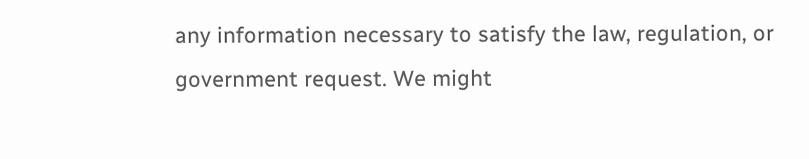any information necessary to satisfy the law, regulation, or government request. We might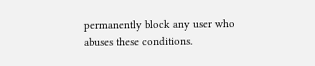permanently block any user who abuses these conditions.